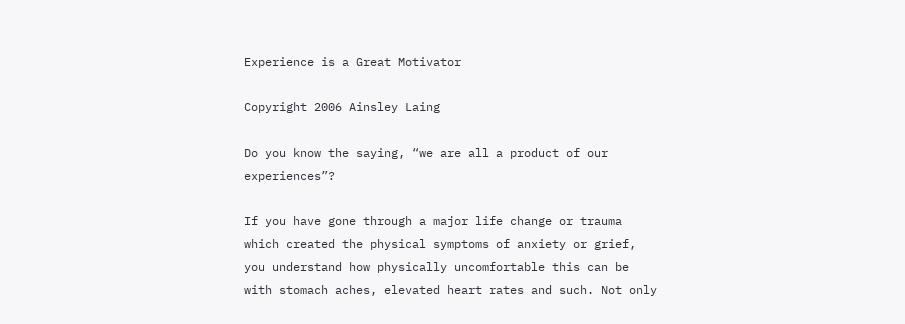Experience is a Great Motivator

Copyright 2006 Ainsley Laing

Do you know the saying, “we are all a product of our experiences”?

If you have gone through a major life change or trauma which created the physical symptoms of anxiety or grief, you understand how physically uncomfortable this can be with stomach aches, elevated heart rates and such. Not only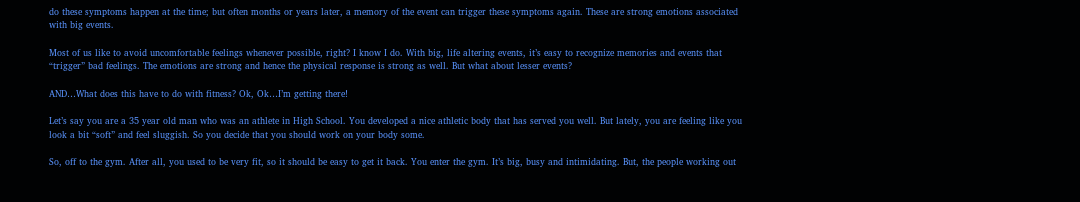do these symptoms happen at the time; but often months or years later, a memory of the event can trigger these symptoms again. These are strong emotions associated with big events.

Most of us like to avoid uncomfortable feelings whenever possible, right? I know I do. With big, life altering events, it’s easy to recognize memories and events that “trigger” bad feelings. The emotions are strong and hence the physical response is strong as well. But what about lesser events?

AND…What does this have to do with fitness? Ok, Ok…I’m getting there!

Let’s say you are a 35 year old man who was an athlete in High School. You developed a nice athletic body that has served you well. But lately, you are feeling like you look a bit “soft” and feel sluggish. So you decide that you should work on your body some.

So, off to the gym. After all, you used to be very fit, so it should be easy to get it back. You enter the gym. It’s big, busy and intimidating. But, the people working out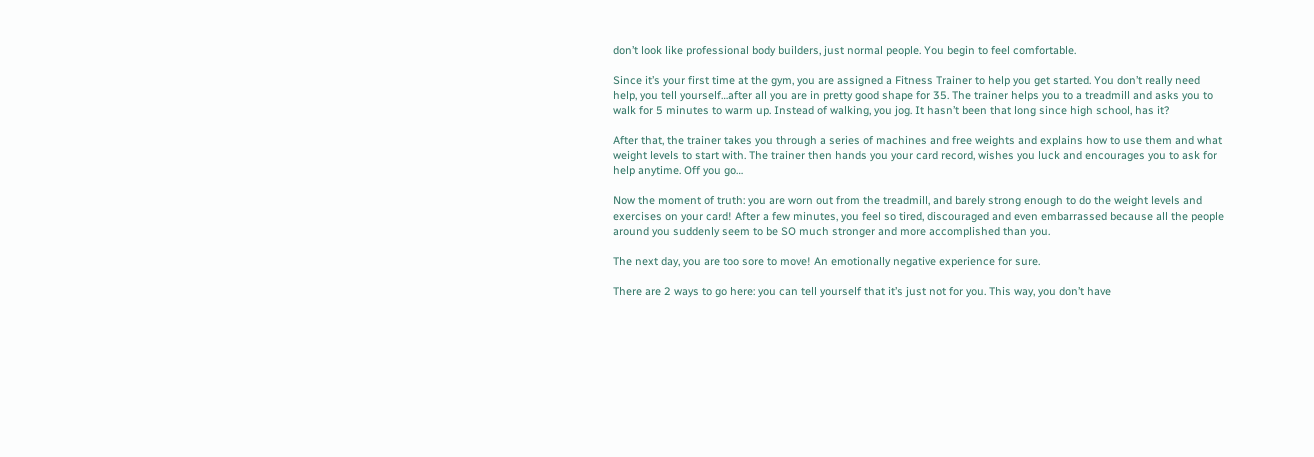don’t look like professional body builders, just normal people. You begin to feel comfortable.

Since it’s your first time at the gym, you are assigned a Fitness Trainer to help you get started. You don’t really need help, you tell yourself…after all you are in pretty good shape for 35. The trainer helps you to a treadmill and asks you to walk for 5 minutes to warm up. Instead of walking, you jog. It hasn’t been that long since high school, has it?

After that, the trainer takes you through a series of machines and free weights and explains how to use them and what weight levels to start with. The trainer then hands you your card record, wishes you luck and encourages you to ask for help anytime. Off you go…

Now the moment of truth: you are worn out from the treadmill, and barely strong enough to do the weight levels and exercises on your card! After a few minutes, you feel so tired, discouraged and even embarrassed because all the people around you suddenly seem to be SO much stronger and more accomplished than you.

The next day, you are too sore to move! An emotionally negative experience for sure.

There are 2 ways to go here: you can tell yourself that it’s just not for you. This way, you don’t have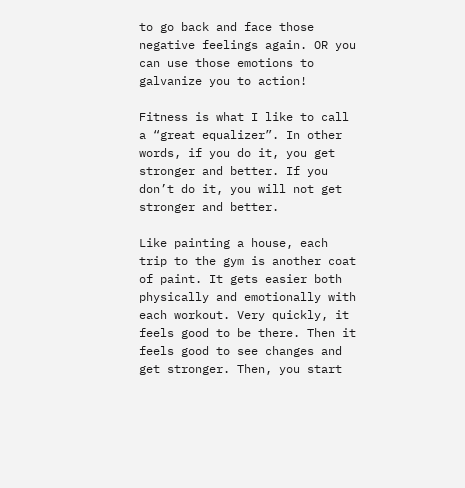to go back and face those negative feelings again. OR you can use those emotions to galvanize you to action!

Fitness is what I like to call a “great equalizer”. In other words, if you do it, you get stronger and better. If you don’t do it, you will not get stronger and better.

Like painting a house, each trip to the gym is another coat of paint. It gets easier both physically and emotionally with each workout. Very quickly, it feels good to be there. Then it feels good to see changes and get stronger. Then, you start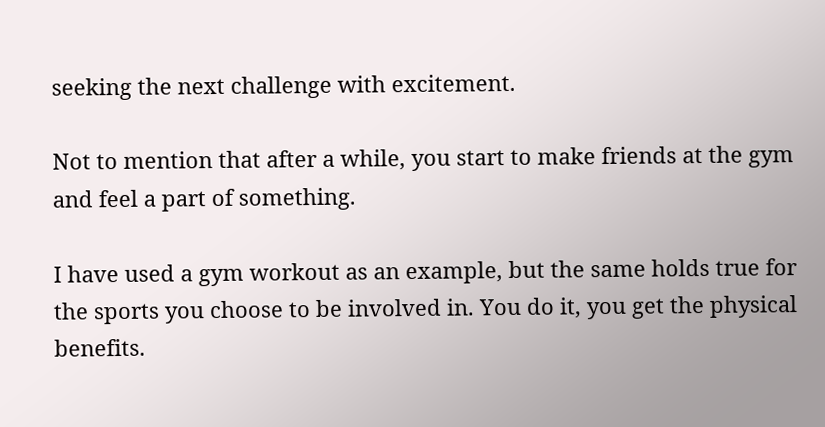seeking the next challenge with excitement.

Not to mention that after a while, you start to make friends at the gym and feel a part of something.

I have used a gym workout as an example, but the same holds true for the sports you choose to be involved in. You do it, you get the physical benefits.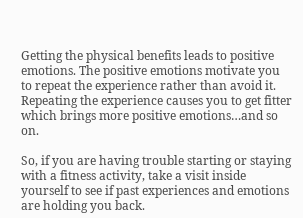Getting the physical benefits leads to positive emotions. The positive emotions motivate you to repeat the experience rather than avoid it. Repeating the experience causes you to get fitter which brings more positive emotions…and so on.

So, if you are having trouble starting or staying with a fitness activity, take a visit inside yourself to see if past experiences and emotions are holding you back.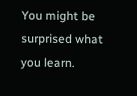You might be surprised what you learn.